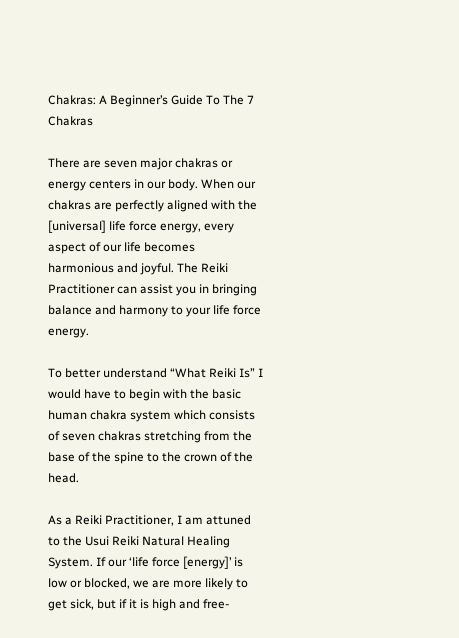Chakras: A Beginner’s Guide To The 7 Chakras

There are seven major chakras or energy centers in our body. When our chakras are perfectly aligned with the [universal] life force energy, every aspect of our life becomes harmonious and joyful. The Reiki Practitioner can assist you in bringing balance and harmony to your life force energy.

To better understand “What Reiki Is” I would have to begin with the basic human chakra system which consists of seven chakras stretching from the base of the spine to the crown of the head.

As a Reiki Practitioner, I am attuned to the Usui Reiki Natural Healing System. If our ‘life force [energy]’ is low or blocked, we are more likely to get sick, but if it is high and free-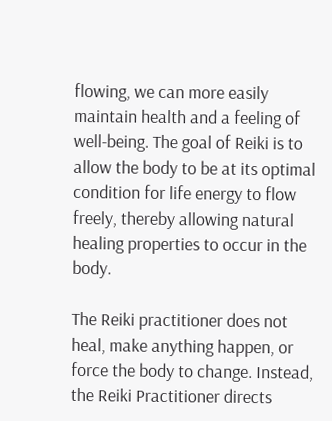flowing, we can more easily maintain health and a feeling of well-being. The goal of Reiki is to allow the body to be at its optimal condition for life energy to flow freely, thereby allowing natural healing properties to occur in the body.

The Reiki practitioner does not heal, make anything happen, or force the body to change. Instead, the Reiki Practitioner directs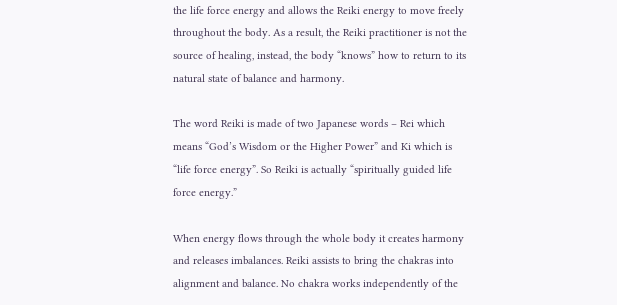the life force energy and allows the Reiki energy to move freely throughout the body. As a result, the Reiki practitioner is not the source of healing, instead, the body “knows” how to return to its natural state of balance and harmony.

The word Reiki is made of two Japanese words – Rei which means “God’s Wisdom or the Higher Power” and Ki which is “life force energy”. So Reiki is actually “spiritually guided life force energy.”

When energy flows through the whole body it creates harmony and releases imbalances. Reiki assists to bring the chakras into alignment and balance. No chakra works independently of the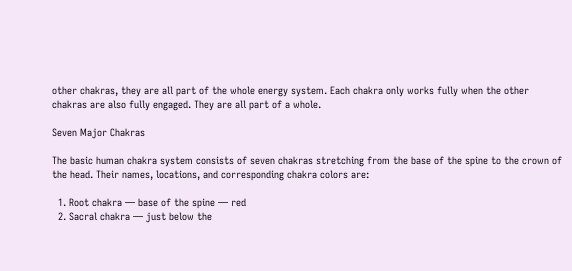other chakras, they are all part of the whole energy system. Each chakra only works fully when the other chakras are also fully engaged. They are all part of a whole.

Seven Major Chakras

The basic human chakra system consists of seven chakras stretching from the base of the spine to the crown of the head. Their names, locations, and corresponding chakra colors are:

  1. Root chakra — base of the spine — red
  2. Sacral chakra — just below the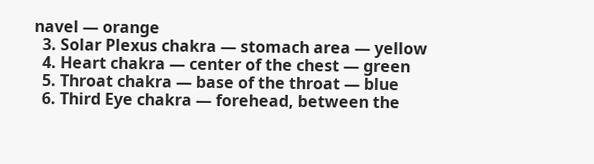navel — orange
  3. Solar Plexus chakra — stomach area — yellow
  4. Heart chakra — center of the chest — green
  5. Throat chakra — base of the throat — blue
  6. Third Eye chakra — forehead, between the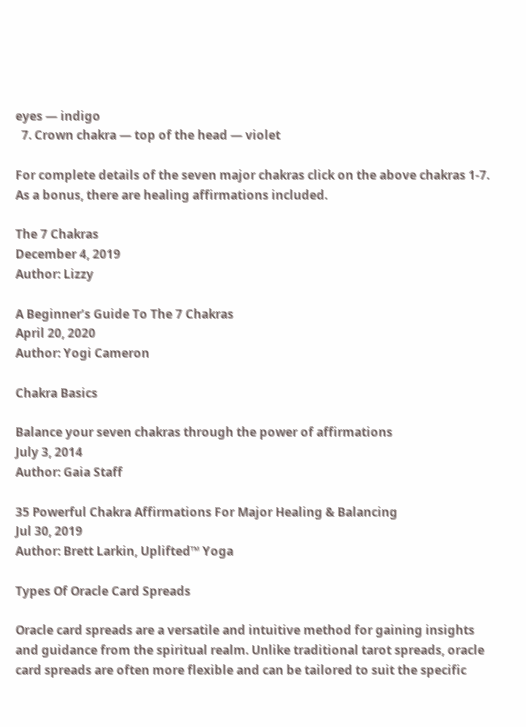eyes — indigo
  7. Crown chakra — top of the head — violet

For complete details of the seven major chakras click on the above chakras 1-7. As a bonus, there are healing affirmations included.

The 7 Chakras
December 4, 2019
Author: Lizzy

A Beginner’s Guide To The 7 Chakras
April 20, 2020
Author: Yogi Cameron

Chakra Basics

Balance your seven chakras through the power of affirmations
July 3, 2014
Author: Gaia Staff

35 Powerful Chakra Affirmations For Major Healing & Balancing
Jul 30, 2019
Author: Brett Larkin, Uplifted™ Yoga

Types Of Oracle Card Spreads

Oracle card spreads are a versatile and intuitive method for gaining insights and guidance from the spiritual realm. Unlike traditional tarot spreads, oracle card spreads are often more flexible and can be tailored to suit the specific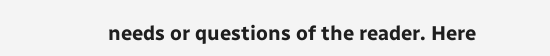needs or questions of the reader. Here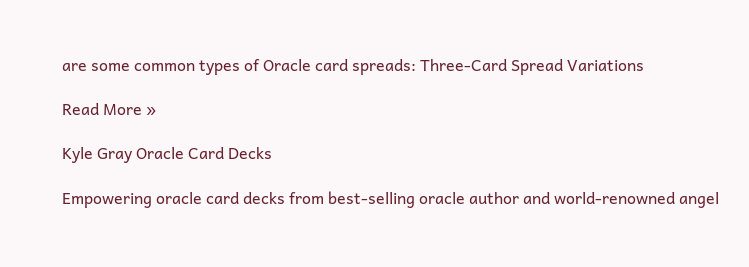are some common types of Oracle card spreads: Three-Card Spread Variations

Read More »

Kyle Gray Oracle Card Decks

Empowering oracle card decks from best-selling oracle author and world-renowned angel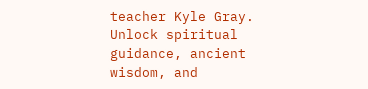teacher Kyle Gray. Unlock spiritual guidance, ancient wisdom, and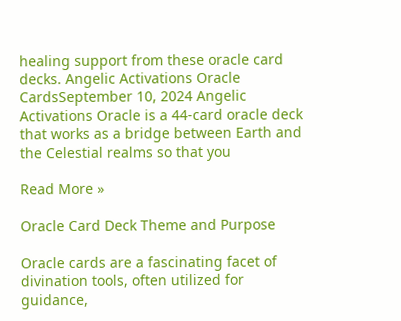healing support from these oracle card decks. Angelic Activations Oracle CardsSeptember 10, 2024 Angelic Activations Oracle is a 44-card oracle deck that works as a bridge between Earth and the Celestial realms so that you

Read More »

Oracle Card Deck Theme and Purpose

Oracle cards are a fascinating facet of divination tools, often utilized for guidance,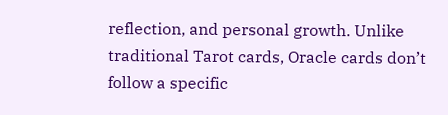reflection, and personal growth. Unlike traditional Tarot cards, Oracle cards don’t follow a specific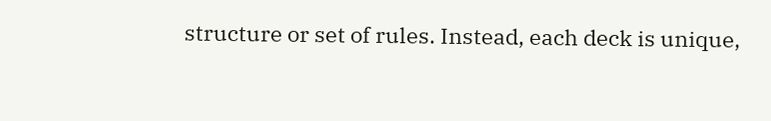structure or set of rules. Instead, each deck is unique,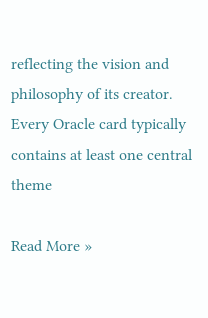reflecting the vision and philosophy of its creator. Every Oracle card typically contains at least one central theme

Read More »